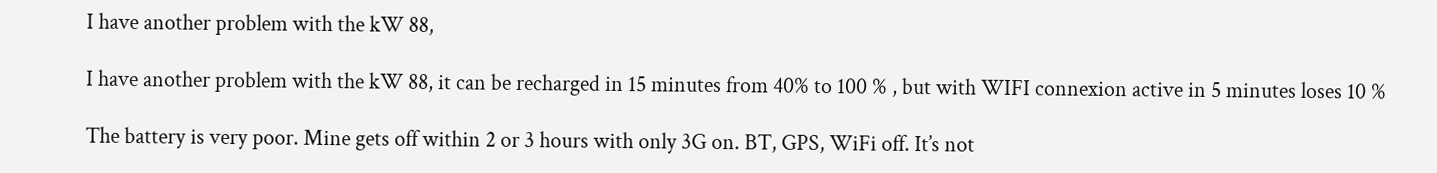I have another problem with the kW 88,

I have another problem with the kW 88, it can be recharged in 15 minutes from 40% to 100 % , but with WIFI connexion active in 5 minutes loses 10 %

The battery is very poor. Mine gets off within 2 or 3 hours with only 3G on. BT, GPS, WiFi off. It’s not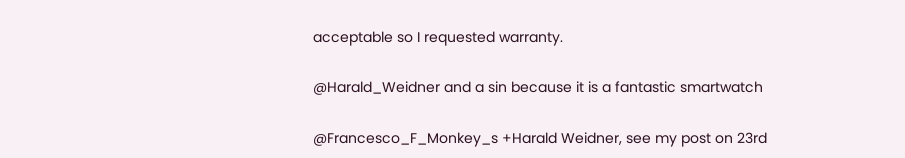acceptable so I requested warranty.

@Harald_Weidner and a sin because it is a fantastic smartwatch

@Francesco_F_Monkey_s +Harald Weidner, see my post on 23rd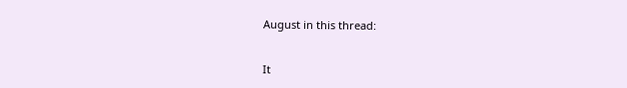August in this thread:


It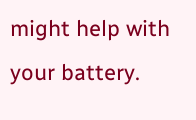might help with your battery.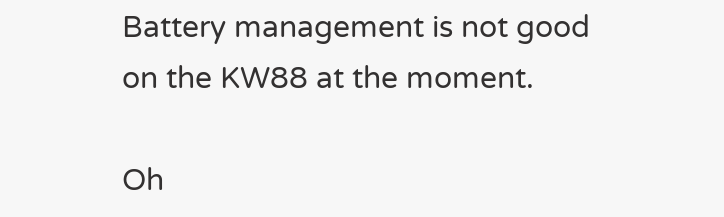Battery management is not good on the KW88 at the moment.

Oh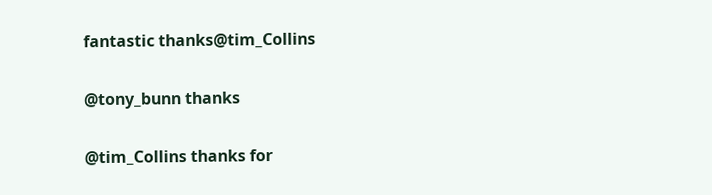fantastic thanks@tim_Collins

@tony_bunn thanks

@tim_Collins thanks for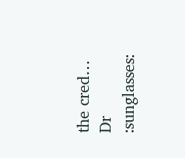the cred… Dr :sunglasses: